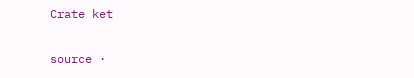Crate ket

source ·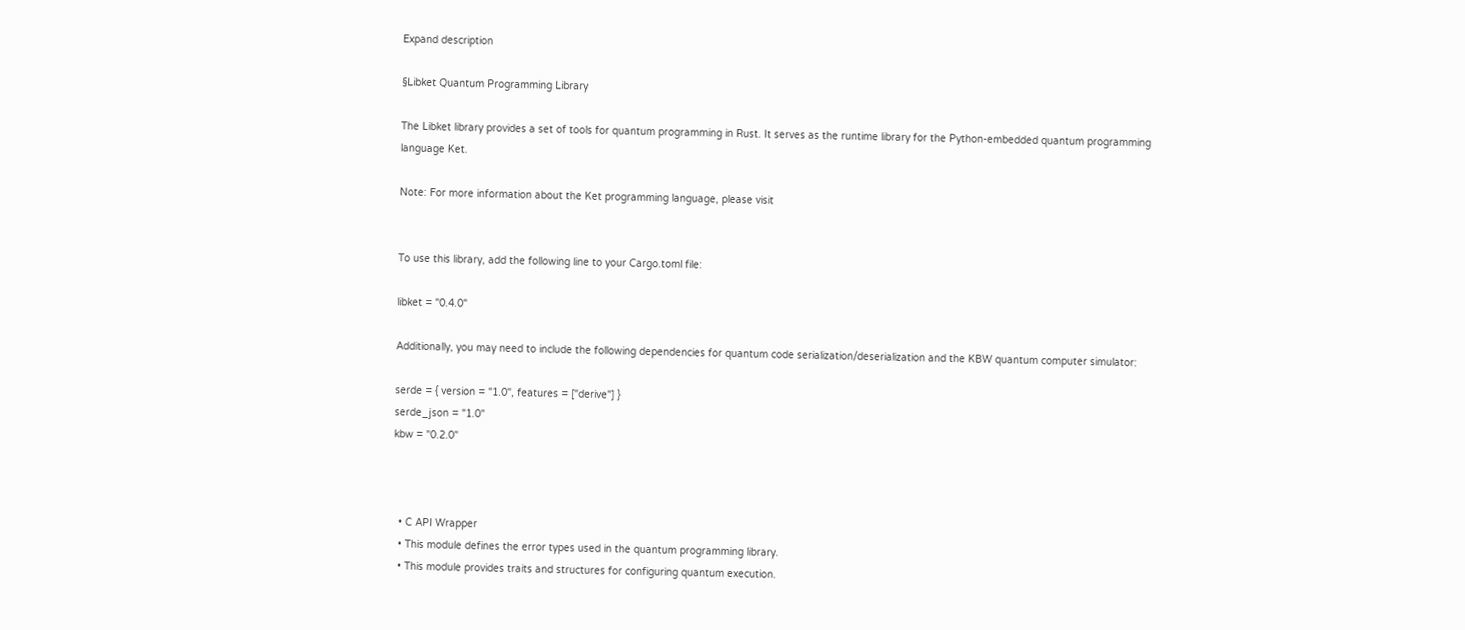Expand description

§Libket Quantum Programming Library

The Libket library provides a set of tools for quantum programming in Rust. It serves as the runtime library for the Python-embedded quantum programming language Ket.

Note: For more information about the Ket programming language, please visit


To use this library, add the following line to your Cargo.toml file:

libket = "0.4.0"

Additionally, you may need to include the following dependencies for quantum code serialization/deserialization and the KBW quantum computer simulator:

serde = { version = "1.0", features = ["derive"] }
serde_json = "1.0"
kbw = "0.2.0"



  • C API Wrapper
  • This module defines the error types used in the quantum programming library.
  • This module provides traits and structures for configuring quantum execution.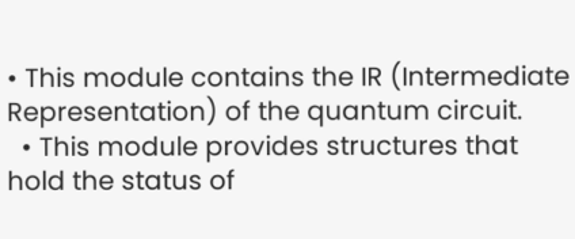• This module contains the IR (Intermediate Representation) of the quantum circuit.
  • This module provides structures that hold the status of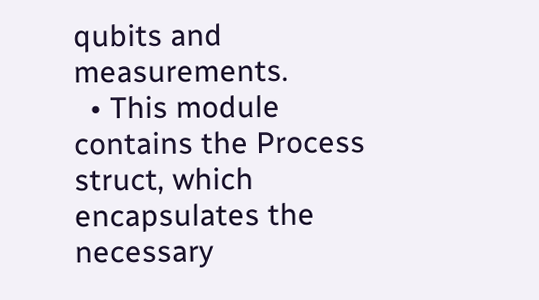qubits and measurements.
  • This module contains the Process struct, which encapsulates the necessary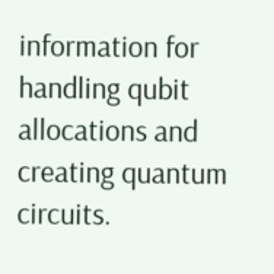information for handling qubit allocations and creating quantum circuits.